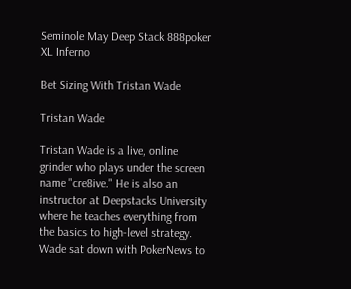Seminole May Deep Stack 888poker XL Inferno

Bet Sizing With Tristan Wade

Tristan Wade

Tristan Wade is a live, online grinder who plays under the screen name "cre8ive." He is also an instructor at Deepstacks University where he teaches everything from the basics to high-level strategy. Wade sat down with PokerNews to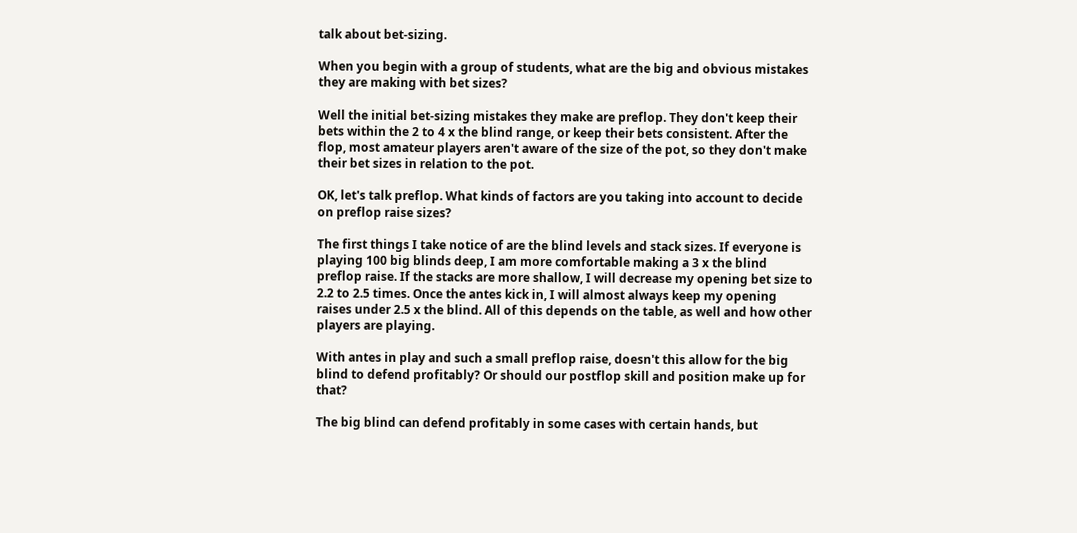talk about bet-sizing.

When you begin with a group of students, what are the big and obvious mistakes they are making with bet sizes?

Well the initial bet-sizing mistakes they make are preflop. They don't keep their bets within the 2 to 4 x the blind range, or keep their bets consistent. After the flop, most amateur players aren't aware of the size of the pot, so they don't make their bet sizes in relation to the pot.

OK, let's talk preflop. What kinds of factors are you taking into account to decide on preflop raise sizes?

The first things I take notice of are the blind levels and stack sizes. If everyone is playing 100 big blinds deep, I am more comfortable making a 3 x the blind preflop raise. If the stacks are more shallow, I will decrease my opening bet size to 2.2 to 2.5 times. Once the antes kick in, I will almost always keep my opening raises under 2.5 x the blind. All of this depends on the table, as well and how other players are playing.

With antes in play and such a small preflop raise, doesn't this allow for the big blind to defend profitably? Or should our postflop skill and position make up for that?

The big blind can defend profitably in some cases with certain hands, but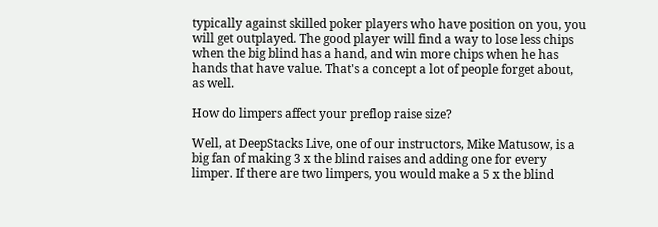typically against skilled poker players who have position on you, you will get outplayed. The good player will find a way to lose less chips when the big blind has a hand, and win more chips when he has hands that have value. That's a concept a lot of people forget about, as well.

How do limpers affect your preflop raise size?

Well, at DeepStacks Live, one of our instructors, Mike Matusow, is a big fan of making 3 x the blind raises and adding one for every limper. If there are two limpers, you would make a 5 x the blind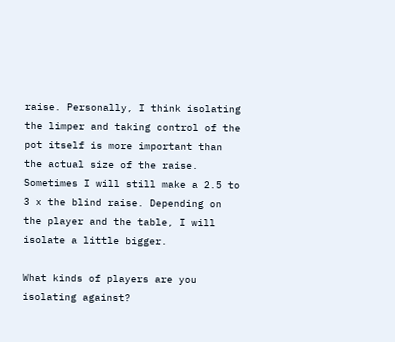raise. Personally, I think isolating the limper and taking control of the pot itself is more important than the actual size of the raise. Sometimes I will still make a 2.5 to 3 x the blind raise. Depending on the player and the table, I will isolate a little bigger.

What kinds of players are you isolating against?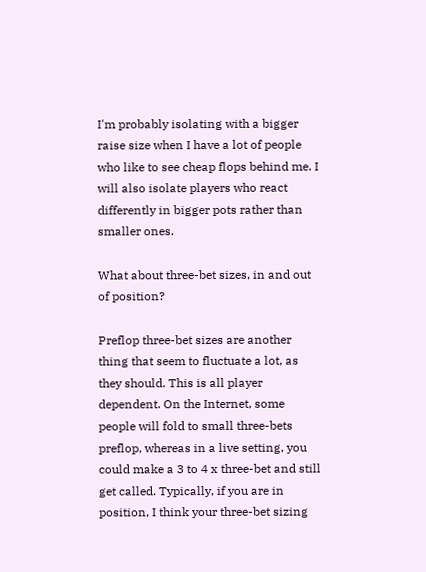I'm probably isolating with a bigger raise size when I have a lot of people who like to see cheap flops behind me. I will also isolate players who react differently in bigger pots rather than smaller ones.

What about three-bet sizes, in and out of position?

Preflop three-bet sizes are another thing that seem to fluctuate a lot, as they should. This is all player dependent. On the Internet, some people will fold to small three-bets preflop, whereas in a live setting, you could make a 3 to 4 x three-bet and still get called. Typically, if you are in position, I think your three-bet sizing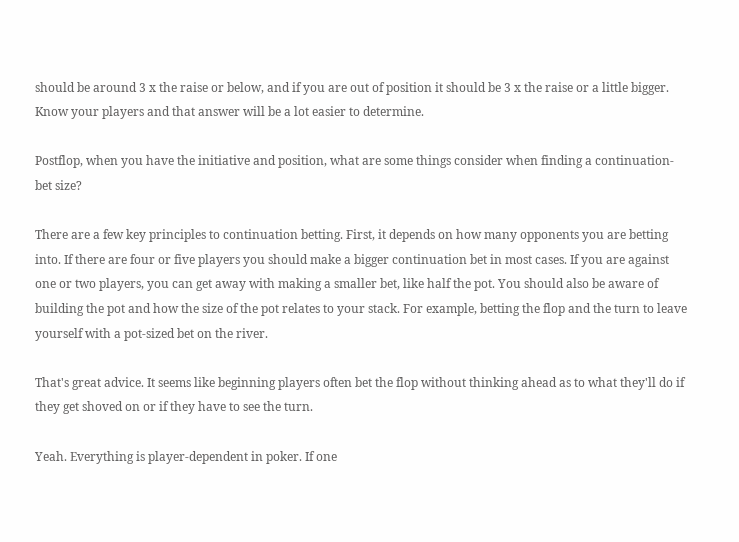should be around 3 x the raise or below, and if you are out of position it should be 3 x the raise or a little bigger. Know your players and that answer will be a lot easier to determine.

Postflop, when you have the initiative and position, what are some things consider when finding a continuation-bet size?

There are a few key principles to continuation betting. First, it depends on how many opponents you are betting into. If there are four or five players you should make a bigger continuation bet in most cases. If you are against one or two players, you can get away with making a smaller bet, like half the pot. You should also be aware of building the pot and how the size of the pot relates to your stack. For example, betting the flop and the turn to leave yourself with a pot-sized bet on the river.

That's great advice. It seems like beginning players often bet the flop without thinking ahead as to what they'll do if they get shoved on or if they have to see the turn.

Yeah. Everything is player-dependent in poker. If one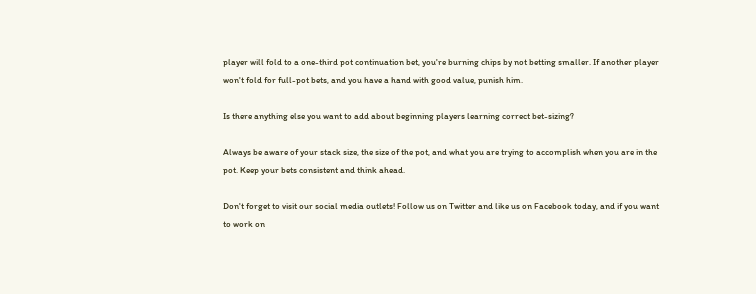player will fold to a one-third pot continuation bet, you're burning chips by not betting smaller. If another player won't fold for full-pot bets, and you have a hand with good value, punish him.

Is there anything else you want to add about beginning players learning correct bet-sizing?

Always be aware of your stack size, the size of the pot, and what you are trying to accomplish when you are in the pot. Keep your bets consistent and think ahead.

Don't forget to visit our social media outlets! Follow us on Twitter and like us on Facebook today, and if you want to work on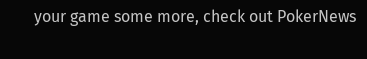your game some more, check out PokerNews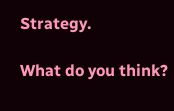Strategy.

What do you think?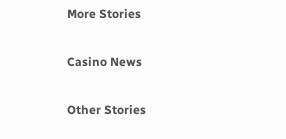More Stories

Casino News

Other Stories